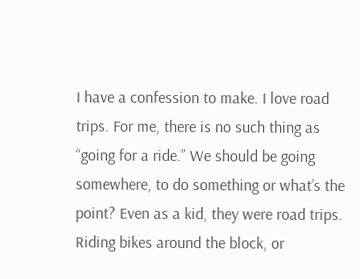I have a confession to make. I love road trips. For me, there is no such thing as “going for a ride.” We should be going somewhere, to do something or what’s the point? Even as a kid, they were road trips. Riding bikes around the block, or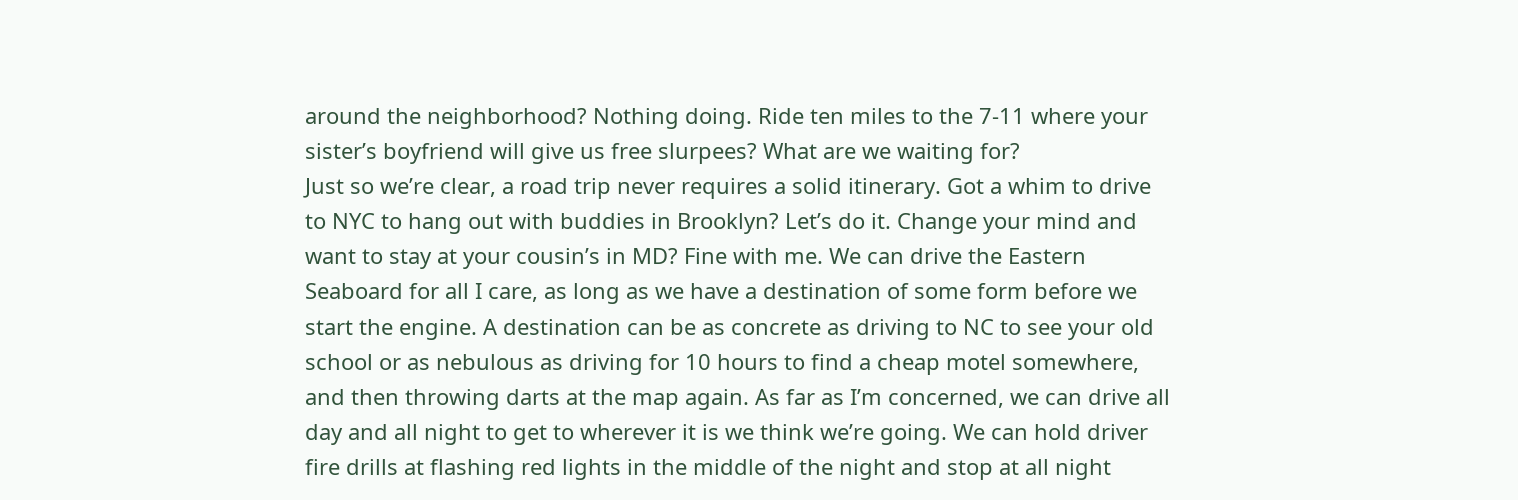around the neighborhood? Nothing doing. Ride ten miles to the 7-11 where your sister’s boyfriend will give us free slurpees? What are we waiting for?
Just so we’re clear, a road trip never requires a solid itinerary. Got a whim to drive to NYC to hang out with buddies in Brooklyn? Let’s do it. Change your mind and want to stay at your cousin’s in MD? Fine with me. We can drive the Eastern Seaboard for all I care, as long as we have a destination of some form before we start the engine. A destination can be as concrete as driving to NC to see your old school or as nebulous as driving for 10 hours to find a cheap motel somewhere, and then throwing darts at the map again. As far as I’m concerned, we can drive all day and all night to get to wherever it is we think we’re going. We can hold driver fire drills at flashing red lights in the middle of the night and stop at all night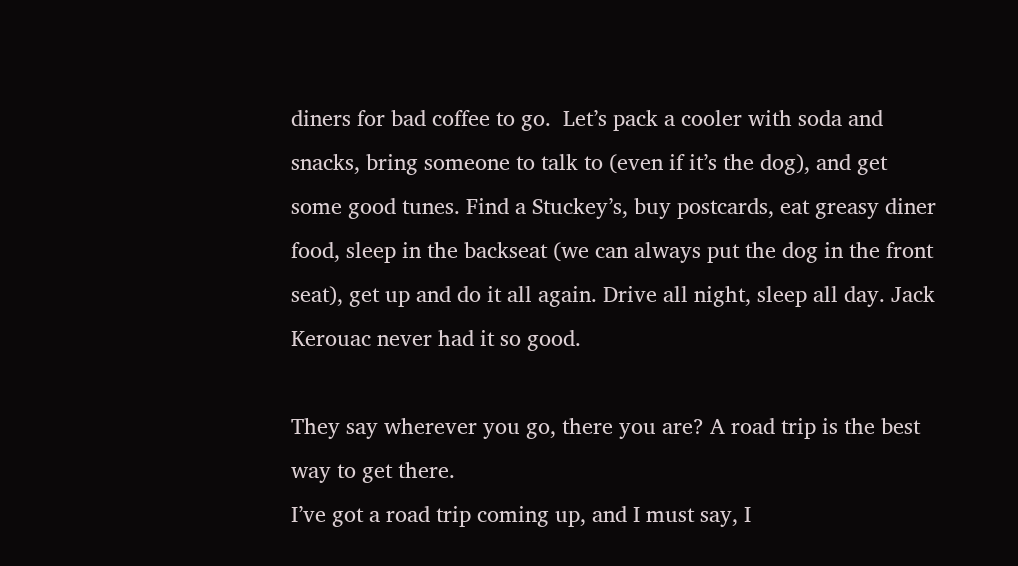diners for bad coffee to go.  Let’s pack a cooler with soda and snacks, bring someone to talk to (even if it’s the dog), and get some good tunes. Find a Stuckey’s, buy postcards, eat greasy diner food, sleep in the backseat (we can always put the dog in the front seat), get up and do it all again. Drive all night, sleep all day. Jack Kerouac never had it so good.

They say wherever you go, there you are? A road trip is the best way to get there.
I’ve got a road trip coming up, and I must say, I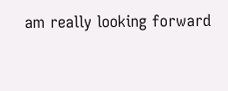am really looking forward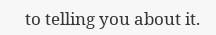to telling you about it.